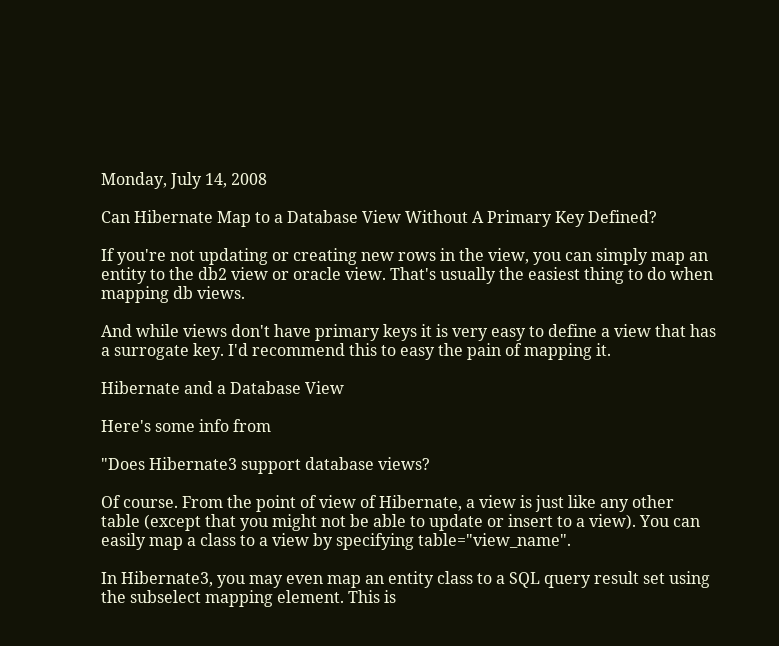Monday, July 14, 2008

Can Hibernate Map to a Database View Without A Primary Key Defined?

If you're not updating or creating new rows in the view, you can simply map an entity to the db2 view or oracle view. That's usually the easiest thing to do when mapping db views.

And while views don't have primary keys it is very easy to define a view that has a surrogate key. I'd recommend this to easy the pain of mapping it.

Hibernate and a Database View

Here's some info from

"Does Hibernate3 support database views?

Of course. From the point of view of Hibernate, a view is just like any other table (except that you might not be able to update or insert to a view). You can easily map a class to a view by specifying table="view_name".

In Hibernate3, you may even map an entity class to a SQL query result set using the subselect mapping element. This is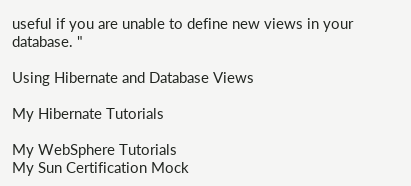useful if you are unable to define new views in your database. "

Using Hibernate and Database Views

My Hibernate Tutorials

My WebSphere Tutorials
My Sun Certification Mock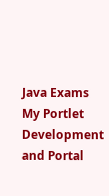Java Exams
My Portlet Development and Portal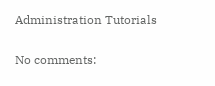Administration Tutorials

No comments: